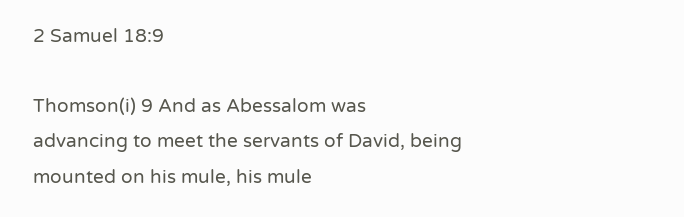2 Samuel 18:9

Thomson(i) 9 And as Abessalom was advancing to meet the servants of David, being mounted on his mule, his mule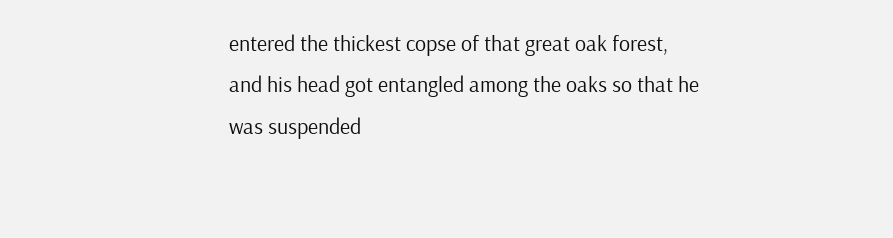entered the thickest copse of that great oak forest, and his head got entangled among the oaks so that he was suspended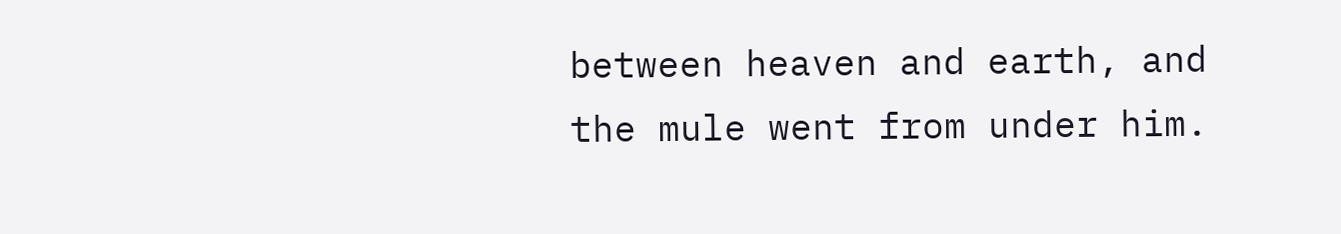between heaven and earth, and the mule went from under him.